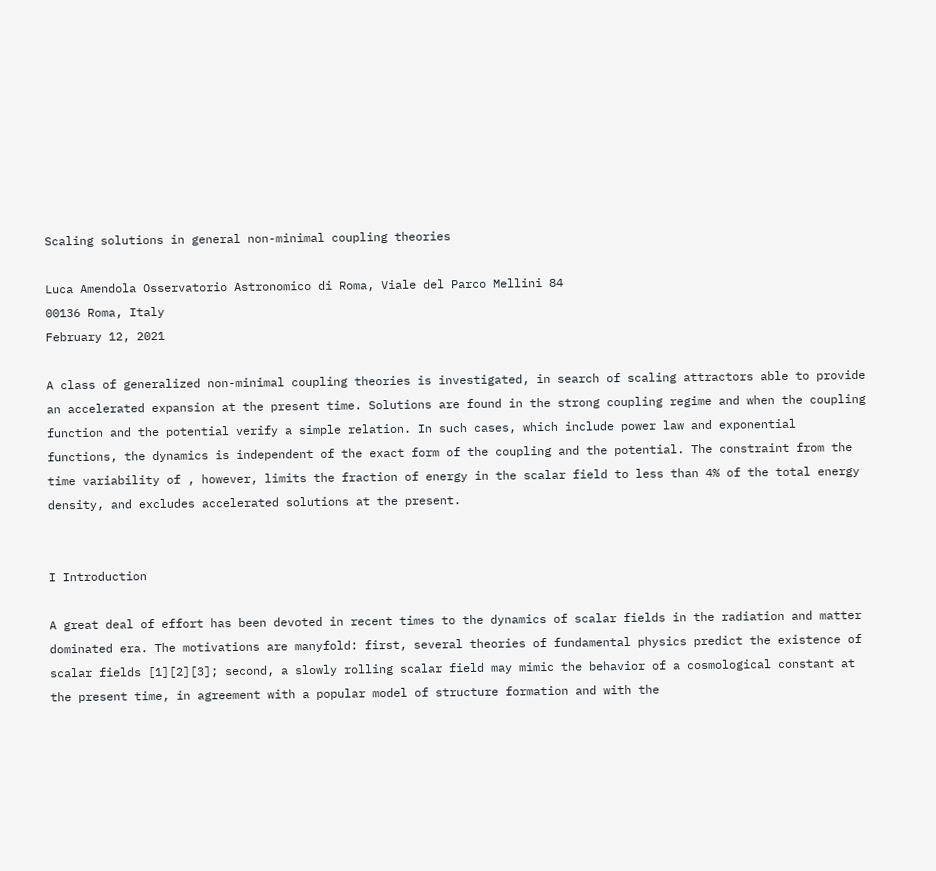Scaling solutions in general non-minimal coupling theories

Luca Amendola Osservatorio Astronomico di Roma, Viale del Parco Mellini 84
00136 Roma, Italy
February 12, 2021

A class of generalized non-minimal coupling theories is investigated, in search of scaling attractors able to provide an accelerated expansion at the present time. Solutions are found in the strong coupling regime and when the coupling function and the potential verify a simple relation. In such cases, which include power law and exponential functions, the dynamics is independent of the exact form of the coupling and the potential. The constraint from the time variability of , however, limits the fraction of energy in the scalar field to less than 4% of the total energy density, and excludes accelerated solutions at the present.


I Introduction

A great deal of effort has been devoted in recent times to the dynamics of scalar fields in the radiation and matter dominated era. The motivations are manyfold: first, several theories of fundamental physics predict the existence of scalar fields [1][2][3]; second, a slowly rolling scalar field may mimic the behavior of a cosmological constant at the present time, in agreement with a popular model of structure formation and with the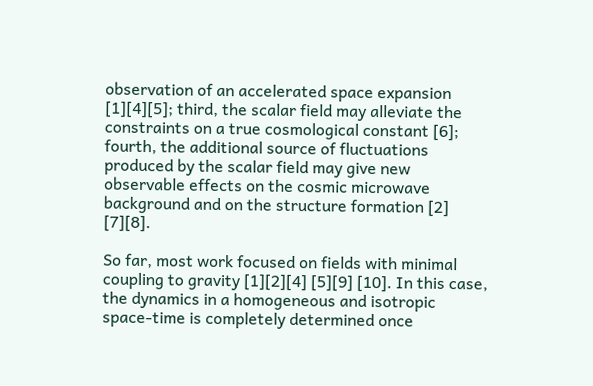observation of an accelerated space expansion [1][4][5]; third, the scalar field may alleviate the constraints on a true cosmological constant [6]; fourth, the additional source of fluctuations produced by the scalar field may give new observable effects on the cosmic microwave background and on the structure formation [2] [7][8].

So far, most work focused on fields with minimal coupling to gravity [1][2][4] [5][9] [10]. In this case, the dynamics in a homogeneous and isotropic space-time is completely determined once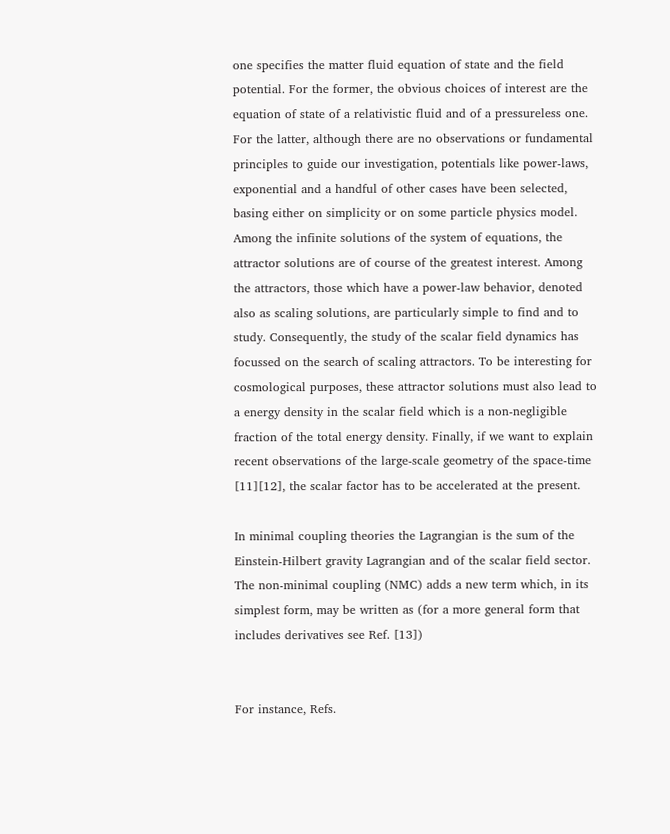one specifies the matter fluid equation of state and the field potential. For the former, the obvious choices of interest are the equation of state of a relativistic fluid and of a pressureless one. For the latter, although there are no observations or fundamental principles to guide our investigation, potentials like power-laws, exponential and a handful of other cases have been selected, basing either on simplicity or on some particle physics model. Among the infinite solutions of the system of equations, the attractor solutions are of course of the greatest interest. Among the attractors, those which have a power-law behavior, denoted also as scaling solutions, are particularly simple to find and to study. Consequently, the study of the scalar field dynamics has focussed on the search of scaling attractors. To be interesting for cosmological purposes, these attractor solutions must also lead to a energy density in the scalar field which is a non-negligible fraction of the total energy density. Finally, if we want to explain recent observations of the large-scale geometry of the space-time [11][12], the scalar factor has to be accelerated at the present.

In minimal coupling theories the Lagrangian is the sum of the Einstein-Hilbert gravity Lagrangian and of the scalar field sector. The non-minimal coupling (NMC) adds a new term which, in its simplest form, may be written as (for a more general form that includes derivatives see Ref. [13])


For instance, Refs.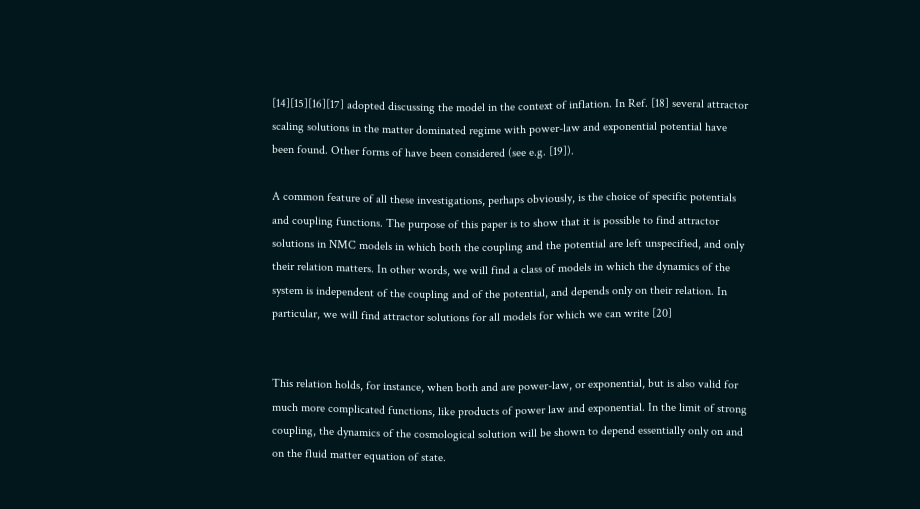[14][15][16][17] adopted discussing the model in the context of inflation. In Ref. [18] several attractor scaling solutions in the matter dominated regime with power-law and exponential potential have been found. Other forms of have been considered (see e.g. [19]).

A common feature of all these investigations, perhaps obviously, is the choice of specific potentials and coupling functions. The purpose of this paper is to show that it is possible to find attractor solutions in NMC models in which both the coupling and the potential are left unspecified, and only their relation matters. In other words, we will find a class of models in which the dynamics of the system is independent of the coupling and of the potential, and depends only on their relation. In particular, we will find attractor solutions for all models for which we can write [20]


This relation holds, for instance, when both and are power-law, or exponential, but is also valid for much more complicated functions, like products of power law and exponential. In the limit of strong coupling, the dynamics of the cosmological solution will be shown to depend essentially only on and on the fluid matter equation of state.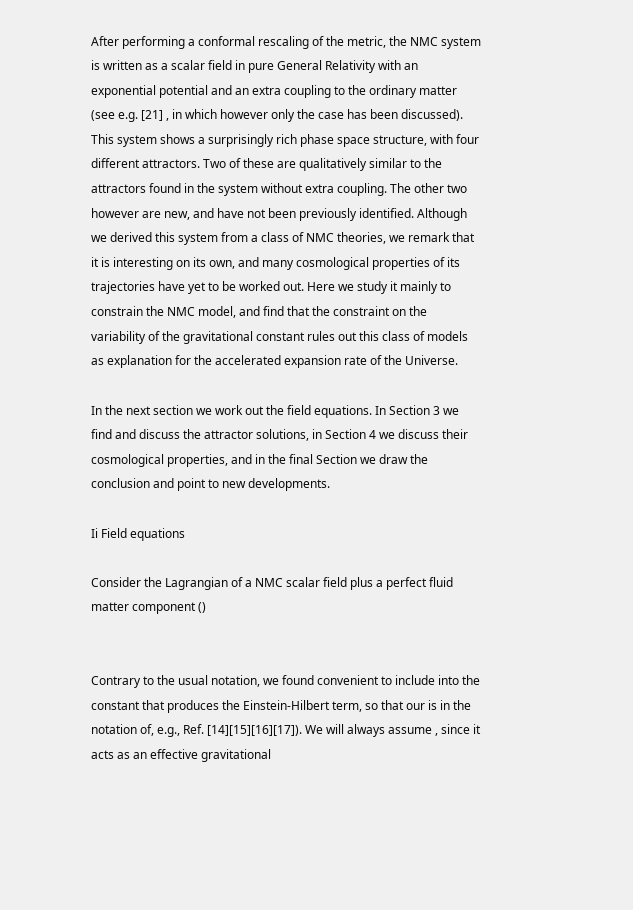After performing a conformal rescaling of the metric, the NMC system is written as a scalar field in pure General Relativity with an exponential potential and an extra coupling to the ordinary matter (see e.g. [21] , in which however only the case has been discussed). This system shows a surprisingly rich phase space structure, with four different attractors. Two of these are qualitatively similar to the attractors found in the system without extra coupling. The other two however are new, and have not been previously identified. Although we derived this system from a class of NMC theories, we remark that it is interesting on its own, and many cosmological properties of its trajectories have yet to be worked out. Here we study it mainly to constrain the NMC model, and find that the constraint on the variability of the gravitational constant rules out this class of models as explanation for the accelerated expansion rate of the Universe.

In the next section we work out the field equations. In Section 3 we find and discuss the attractor solutions, in Section 4 we discuss their cosmological properties, and in the final Section we draw the conclusion and point to new developments.

Ii Field equations

Consider the Lagrangian of a NMC scalar field plus a perfect fluid matter component ()


Contrary to the usual notation, we found convenient to include into the constant that produces the Einstein-Hilbert term, so that our is in the notation of, e.g., Ref. [14][15][16][17]). We will always assume , since it acts as an effective gravitational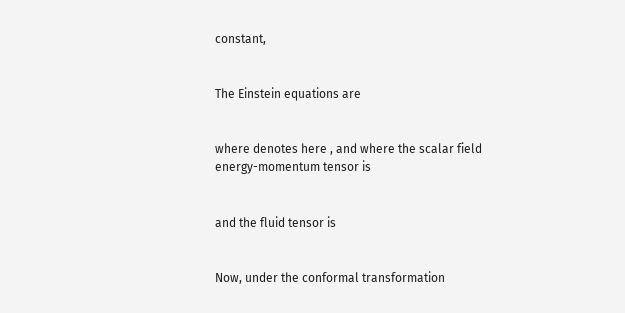constant,


The Einstein equations are


where denotes here , and where the scalar field energy-momentum tensor is


and the fluid tensor is


Now, under the conformal transformation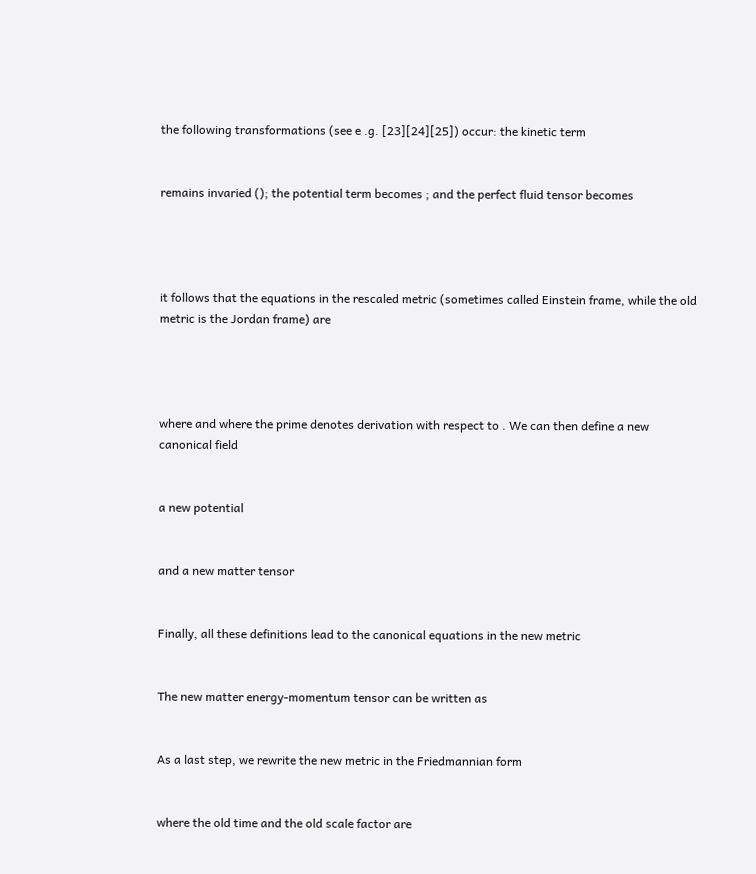the following transformations (see e .g. [23][24][25]) occur: the kinetic term


remains invaried (); the potential term becomes ; and the perfect fluid tensor becomes




it follows that the equations in the rescaled metric (sometimes called Einstein frame, while the old metric is the Jordan frame) are




where and where the prime denotes derivation with respect to . We can then define a new canonical field


a new potential


and a new matter tensor


Finally, all these definitions lead to the canonical equations in the new metric


The new matter energy-momentum tensor can be written as


As a last step, we rewrite the new metric in the Friedmannian form


where the old time and the old scale factor are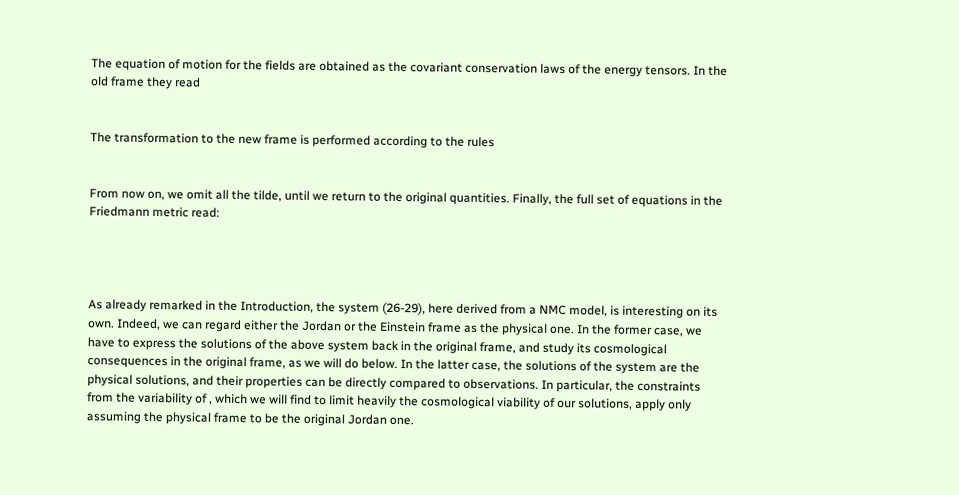The equation of motion for the fields are obtained as the covariant conservation laws of the energy tensors. In the old frame they read


The transformation to the new frame is performed according to the rules


From now on, we omit all the tilde, until we return to the original quantities. Finally, the full set of equations in the Friedmann metric read:




As already remarked in the Introduction, the system (26-29), here derived from a NMC model, is interesting on its own. Indeed, we can regard either the Jordan or the Einstein frame as the physical one. In the former case, we have to express the solutions of the above system back in the original frame, and study its cosmological consequences in the original frame, as we will do below. In the latter case, the solutions of the system are the physical solutions, and their properties can be directly compared to observations. In particular, the constraints from the variability of , which we will find to limit heavily the cosmological viability of our solutions, apply only assuming the physical frame to be the original Jordan one.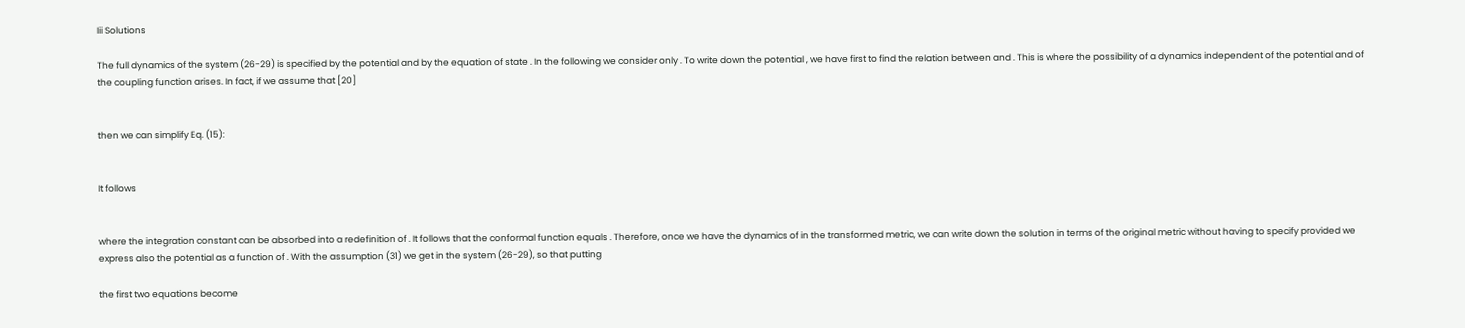Iii Solutions

The full dynamics of the system (26-29) is specified by the potential and by the equation of state . In the following we consider only . To write down the potential , we have first to find the relation between and . This is where the possibility of a dynamics independent of the potential and of the coupling function arises. In fact, if we assume that [20]


then we can simplify Eq. (15):


It follows


where the integration constant can be absorbed into a redefinition of . It follows that the conformal function equals . Therefore, once we have the dynamics of in the transformed metric, we can write down the solution in terms of the original metric without having to specify provided we express also the potential as a function of . With the assumption (31) we get in the system (26-29), so that putting

the first two equations become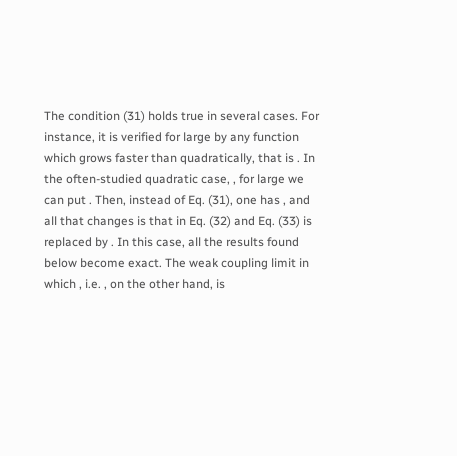The condition (31) holds true in several cases. For instance, it is verified for large by any function which grows faster than quadratically, that is . In the often-studied quadratic case, , for large we can put . Then, instead of Eq. (31), one has , and all that changes is that in Eq. (32) and Eq. (33) is replaced by . In this case, all the results found below become exact. The weak coupling limit in which , i.e. , on the other hand, is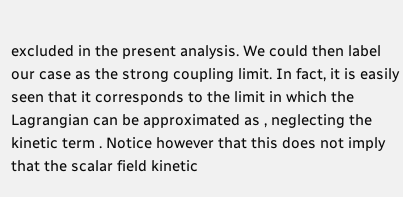excluded in the present analysis. We could then label our case as the strong coupling limit. In fact, it is easily seen that it corresponds to the limit in which the Lagrangian can be approximated as , neglecting the kinetic term . Notice however that this does not imply that the scalar field kinetic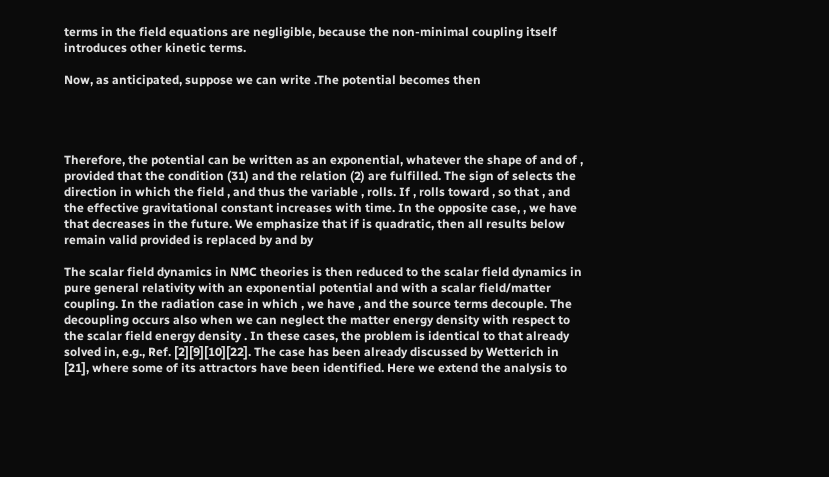terms in the field equations are negligible, because the non-minimal coupling itself introduces other kinetic terms.

Now, as anticipated, suppose we can write .The potential becomes then




Therefore, the potential can be written as an exponential, whatever the shape of and of , provided that the condition (31) and the relation (2) are fulfilled. The sign of selects the direction in which the field , and thus the variable , rolls. If , rolls toward , so that , and the effective gravitational constant increases with time. In the opposite case, , we have that decreases in the future. We emphasize that if is quadratic, then all results below remain valid provided is replaced by and by

The scalar field dynamics in NMC theories is then reduced to the scalar field dynamics in pure general relativity with an exponential potential and with a scalar field/matter coupling. In the radiation case in which , we have , and the source terms decouple. The decoupling occurs also when we can neglect the matter energy density with respect to the scalar field energy density . In these cases, the problem is identical to that already solved in, e.g., Ref. [2][9][10][22]. The case has been already discussed by Wetterich in [21], where some of its attractors have been identified. Here we extend the analysis to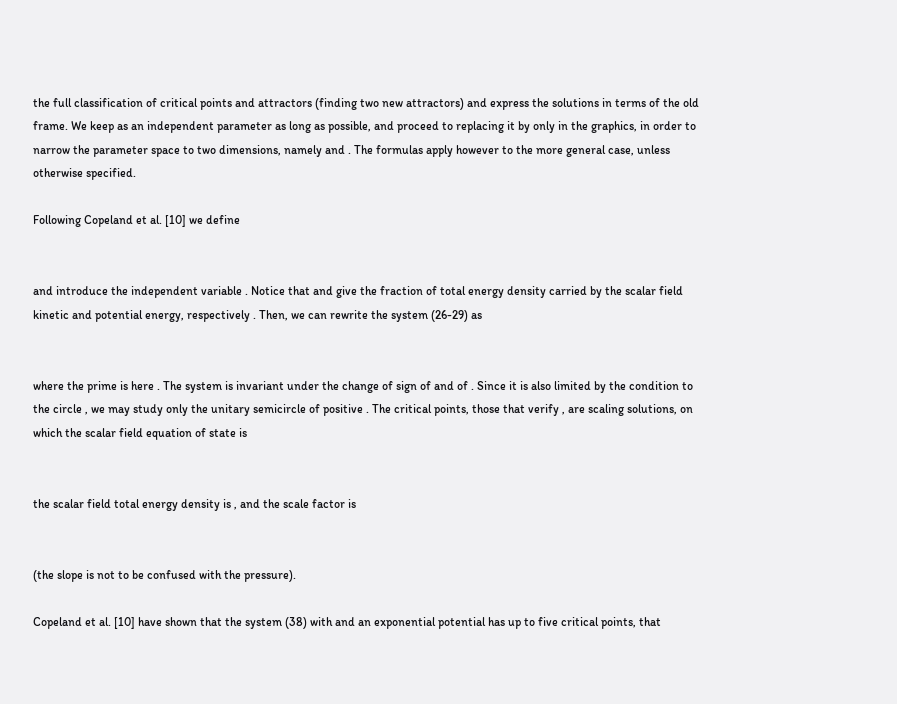the full classification of critical points and attractors (finding two new attractors) and express the solutions in terms of the old frame. We keep as an independent parameter as long as possible, and proceed to replacing it by only in the graphics, in order to narrow the parameter space to two dimensions, namely and . The formulas apply however to the more general case, unless otherwise specified.

Following Copeland et al. [10] we define


and introduce the independent variable . Notice that and give the fraction of total energy density carried by the scalar field kinetic and potential energy, respectively . Then, we can rewrite the system (26-29) as


where the prime is here . The system is invariant under the change of sign of and of . Since it is also limited by the condition to the circle , we may study only the unitary semicircle of positive . The critical points, those that verify , are scaling solutions, on which the scalar field equation of state is


the scalar field total energy density is , and the scale factor is


(the slope is not to be confused with the pressure).

Copeland et al. [10] have shown that the system (38) with and an exponential potential has up to five critical points, that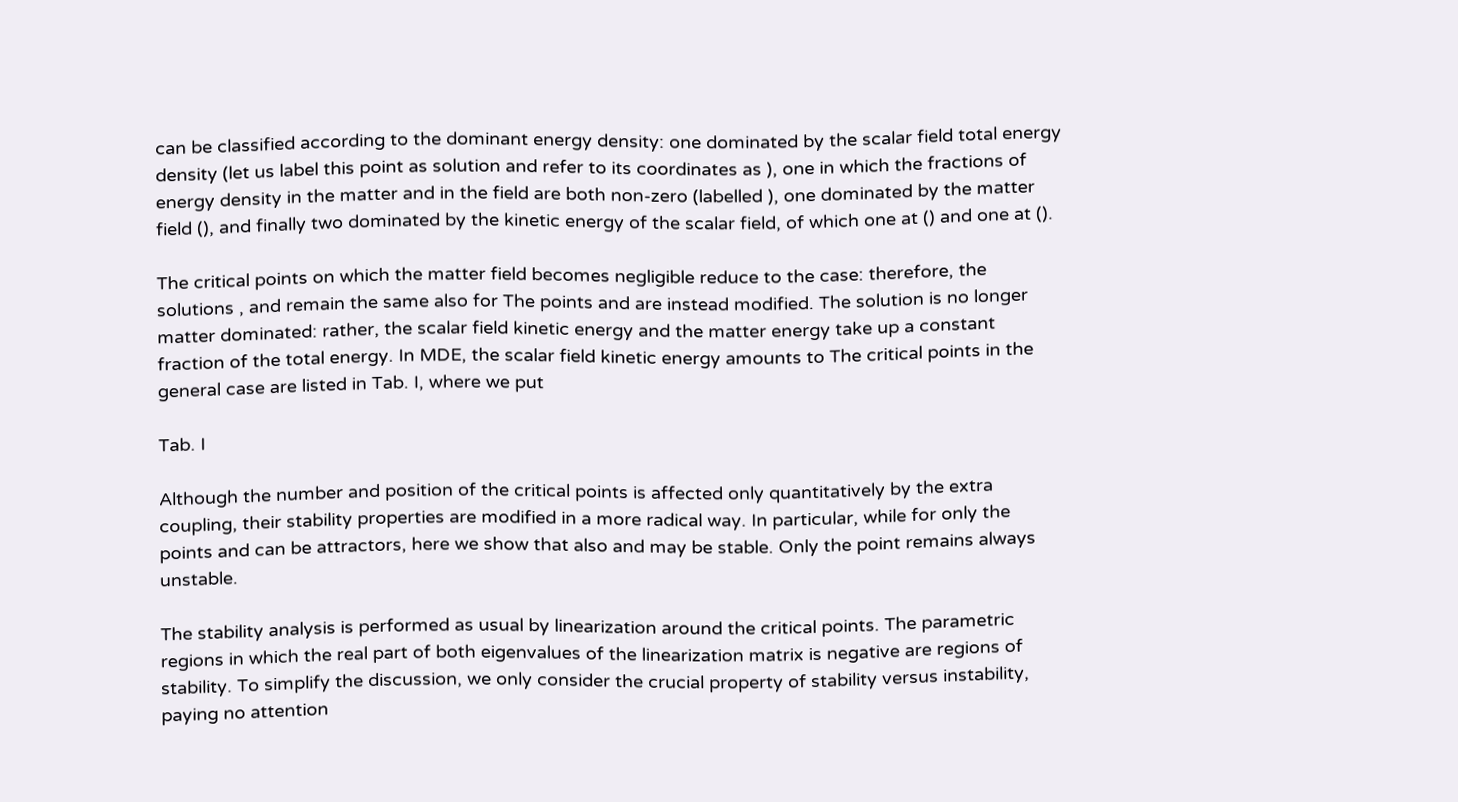can be classified according to the dominant energy density: one dominated by the scalar field total energy density (let us label this point as solution and refer to its coordinates as ), one in which the fractions of energy density in the matter and in the field are both non-zero (labelled ), one dominated by the matter field (), and finally two dominated by the kinetic energy of the scalar field, of which one at () and one at ().

The critical points on which the matter field becomes negligible reduce to the case: therefore, the solutions , and remain the same also for The points and are instead modified. The solution is no longer matter dominated: rather, the scalar field kinetic energy and the matter energy take up a constant fraction of the total energy. In MDE, the scalar field kinetic energy amounts to The critical points in the general case are listed in Tab. I, where we put

Tab. I

Although the number and position of the critical points is affected only quantitatively by the extra coupling, their stability properties are modified in a more radical way. In particular, while for only the points and can be attractors, here we show that also and may be stable. Only the point remains always unstable.

The stability analysis is performed as usual by linearization around the critical points. The parametric regions in which the real part of both eigenvalues of the linearization matrix is negative are regions of stability. To simplify the discussion, we only consider the crucial property of stability versus instability, paying no attention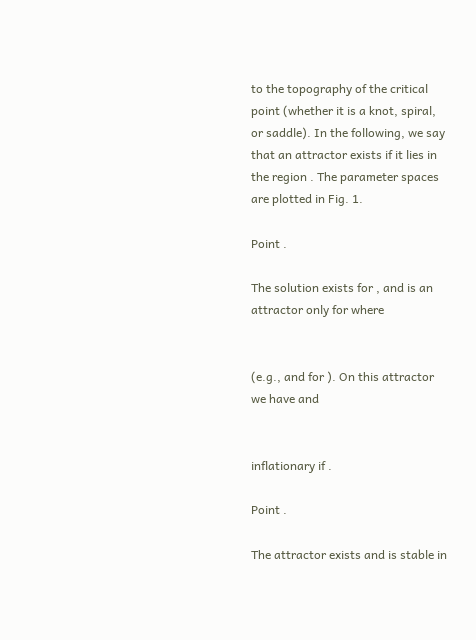to the topography of the critical point (whether it is a knot, spiral, or saddle). In the following, we say that an attractor exists if it lies in the region . The parameter spaces are plotted in Fig. 1.

Point .

The solution exists for , and is an attractor only for where


(e.g., and for ). On this attractor we have and


inflationary if .

Point .

The attractor exists and is stable in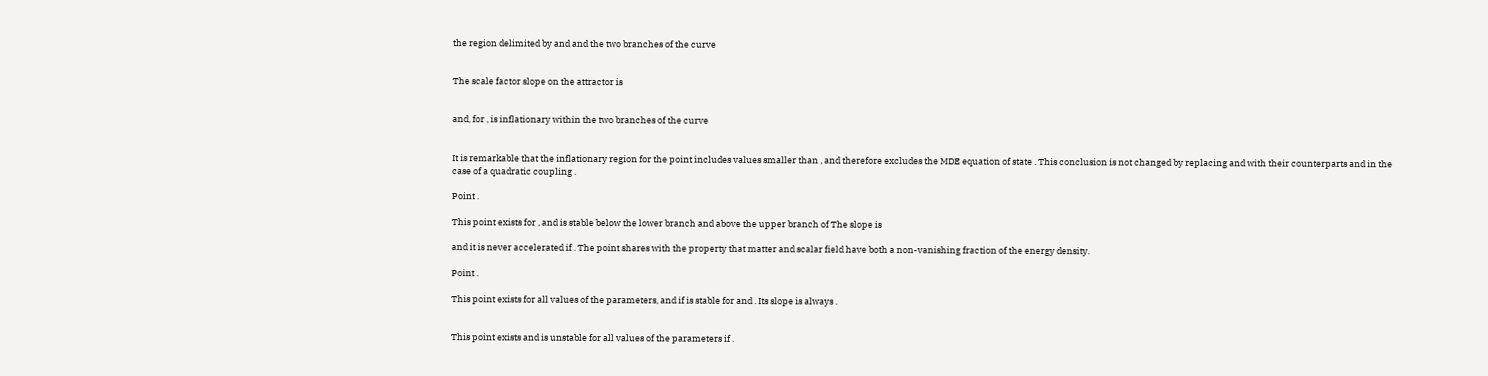the region delimited by and and the two branches of the curve


The scale factor slope on the attractor is


and, for , is inflationary within the two branches of the curve


It is remarkable that the inflationary region for the point includes values smaller than , and therefore excludes the MDE equation of state . This conclusion is not changed by replacing and with their counterparts and in the case of a quadratic coupling .

Point .

This point exists for , and is stable below the lower branch and above the upper branch of The slope is

and it is never accelerated if . The point shares with the property that matter and scalar field have both a non-vanishing fraction of the energy density.

Point .

This point exists for all values of the parameters, and if is stable for and . Its slope is always .


This point exists and is unstable for all values of the parameters if .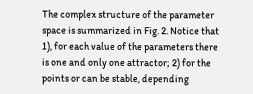The complex structure of the parameter space is summarized in Fig. 2. Notice that 1), for each value of the parameters there is one and only one attractor; 2) for the points or can be stable, depending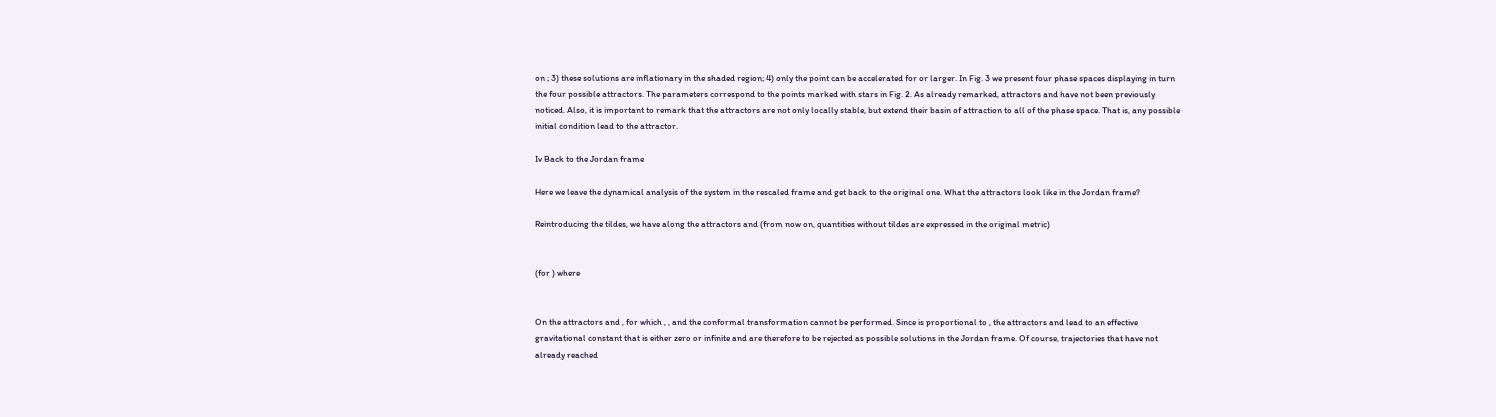on ; 3) these solutions are inflationary in the shaded region; 4) only the point can be accelerated for or larger. In Fig. 3 we present four phase spaces displaying in turn the four possible attractors. The parameters correspond to the points marked with stars in Fig. 2. As already remarked, attractors and have not been previously noticed. Also, it is important to remark that the attractors are not only locally stable, but extend their basin of attraction to all of the phase space. That is, any possible initial condition lead to the attractor.

Iv Back to the Jordan frame

Here we leave the dynamical analysis of the system in the rescaled frame and get back to the original one. What the attractors look like in the Jordan frame?

Reintroducing the tildes, we have along the attractors and (from now on, quantities without tildes are expressed in the original metric)


(for ) where


On the attractors and , for which , , and the conformal transformation cannot be performed. Since is proportional to , the attractors and lead to an effective gravitational constant that is either zero or infinite and are therefore to be rejected as possible solutions in the Jordan frame. Of course, trajectories that have not already reached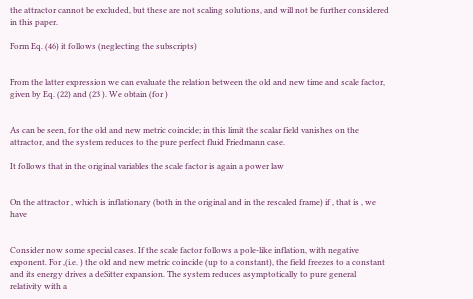the attractor cannot be excluded, but these are not scaling solutions, and will not be further considered in this paper.

Form Eq. (46) it follows (neglecting the subscripts)


From the latter expression we can evaluate the relation between the old and new time and scale factor, given by Eq. (22) and (23 ). We obtain (for )


As can be seen, for the old and new metric coincide; in this limit the scalar field vanishes on the attractor, and the system reduces to the pure perfect fluid Friedmann case.

It follows that in the original variables the scale factor is again a power law


On the attractor , which is inflationary (both in the original and in the rescaled frame) if , that is , we have


Consider now some special cases. If the scale factor follows a pole-like inflation, with negative exponent. For ,(i.e. ) the old and new metric coincide (up to a constant), the field freezes to a constant and its energy drives a deSitter expansion. The system reduces asymptotically to pure general relativity with a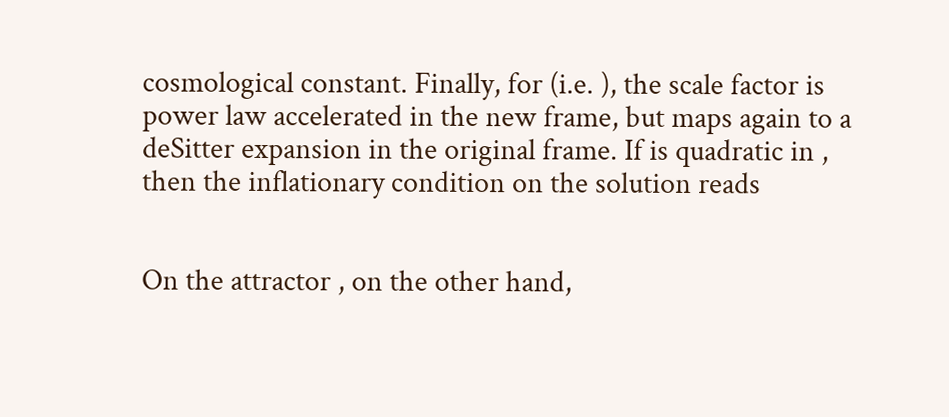cosmological constant. Finally, for (i.e. ), the scale factor is power law accelerated in the new frame, but maps again to a deSitter expansion in the original frame. If is quadratic in , then the inflationary condition on the solution reads


On the attractor , on the other hand,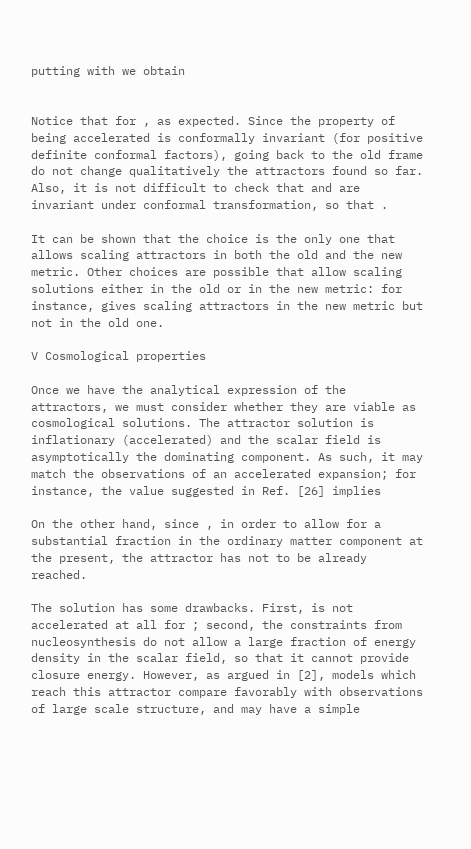putting with we obtain


Notice that for , as expected. Since the property of being accelerated is conformally invariant (for positive definite conformal factors), going back to the old frame do not change qualitatively the attractors found so far. Also, it is not difficult to check that and are invariant under conformal transformation, so that .

It can be shown that the choice is the only one that allows scaling attractors in both the old and the new metric. Other choices are possible that allow scaling solutions either in the old or in the new metric: for instance, gives scaling attractors in the new metric but not in the old one.

V Cosmological properties

Once we have the analytical expression of the attractors, we must consider whether they are viable as cosmological solutions. The attractor solution is inflationary (accelerated) and the scalar field is asymptotically the dominating component. As such, it may match the observations of an accelerated expansion; for instance, the value suggested in Ref. [26] implies

On the other hand, since , in order to allow for a substantial fraction in the ordinary matter component at the present, the attractor has not to be already reached.

The solution has some drawbacks. First, is not accelerated at all for ; second, the constraints from nucleosynthesis do not allow a large fraction of energy density in the scalar field, so that it cannot provide closure energy. However, as argued in [2], models which reach this attractor compare favorably with observations of large scale structure, and may have a simple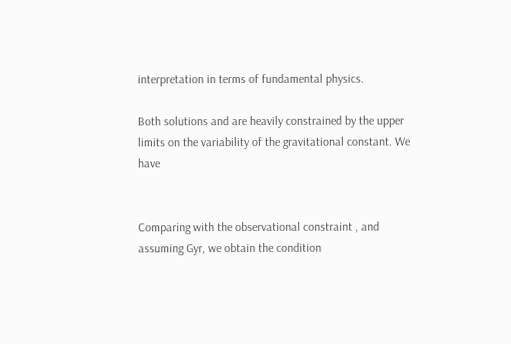interpretation in terms of fundamental physics.

Both solutions and are heavily constrained by the upper limits on the variability of the gravitational constant. We have


Comparing with the observational constraint , and assuming Gyr, we obtain the condition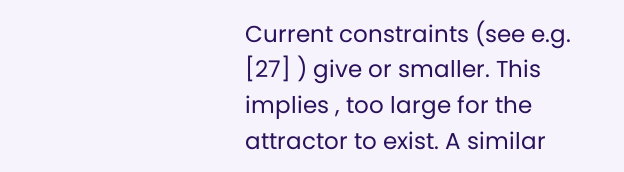Current constraints (see e.g. [27] ) give or smaller. This implies , too large for the attractor to exist. A similar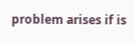problem arises if is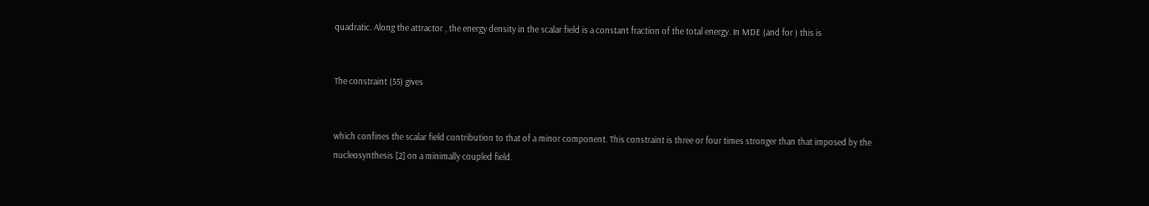quadratic. Along the attractor , the energy density in the scalar field is a constant fraction of the total energy. In MDE (and for ) this is


The constraint (55) gives


which confines the scalar field contribution to that of a minor component. This constraint is three or four times stronger than that imposed by the nucleosynthesis [2] on a minimally coupled field.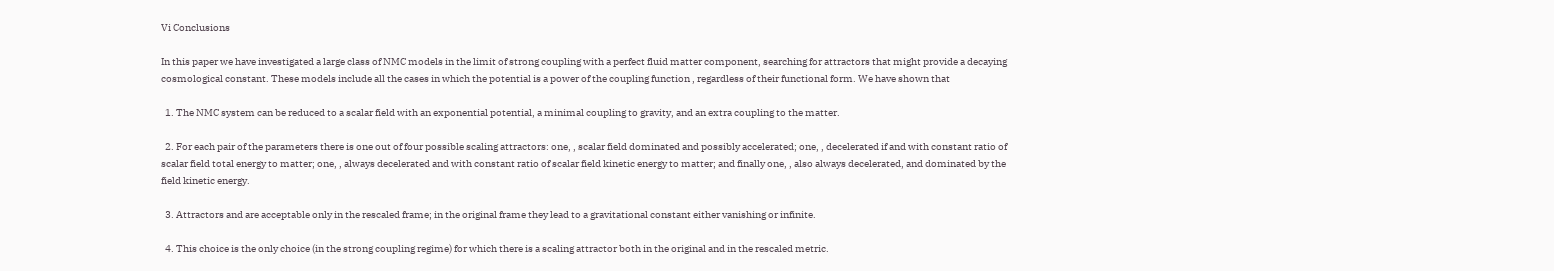Vi Conclusions

In this paper we have investigated a large class of NMC models in the limit of strong coupling with a perfect fluid matter component, searching for attractors that might provide a decaying cosmological constant. These models include all the cases in which the potential is a power of the coupling function , regardless of their functional form. We have shown that

  1. The NMC system can be reduced to a scalar field with an exponential potential, a minimal coupling to gravity, and an extra coupling to the matter.

  2. For each pair of the parameters there is one out of four possible scaling attractors: one, , scalar field dominated and possibly accelerated; one, , decelerated if and with constant ratio of scalar field total energy to matter; one, , always decelerated and with constant ratio of scalar field kinetic energy to matter; and finally one, , also always decelerated, and dominated by the field kinetic energy.

  3. Attractors and are acceptable only in the rescaled frame; in the original frame they lead to a gravitational constant either vanishing or infinite.

  4. This choice is the only choice (in the strong coupling regime) for which there is a scaling attractor both in the original and in the rescaled metric.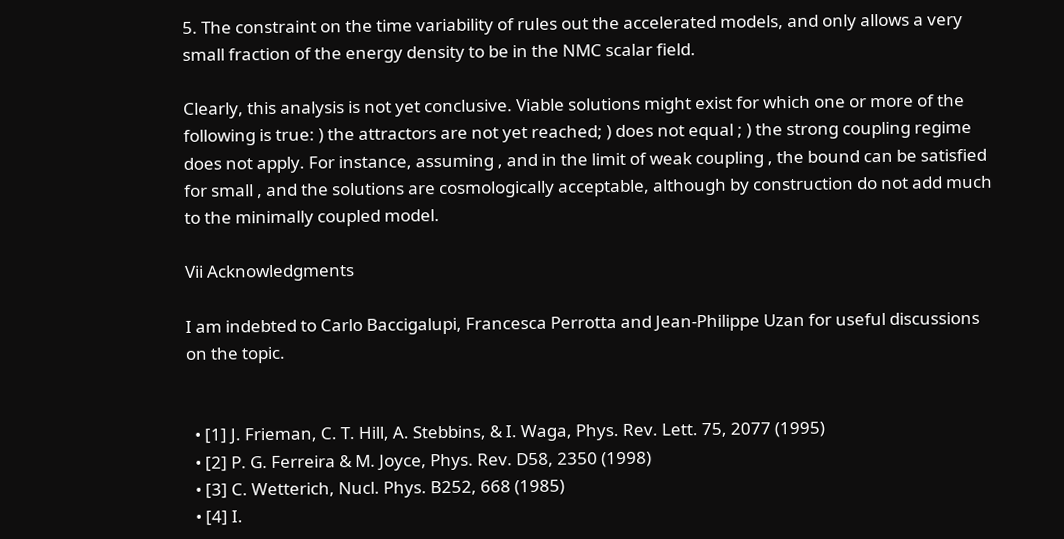5. The constraint on the time variability of rules out the accelerated models, and only allows a very small fraction of the energy density to be in the NMC scalar field.

Clearly, this analysis is not yet conclusive. Viable solutions might exist for which one or more of the following is true: ) the attractors are not yet reached; ) does not equal ; ) the strong coupling regime does not apply. For instance, assuming , and in the limit of weak coupling , the bound can be satisfied for small , and the solutions are cosmologically acceptable, although by construction do not add much to the minimally coupled model.

Vii Acknowledgments

I am indebted to Carlo Baccigalupi, Francesca Perrotta and Jean-Philippe Uzan for useful discussions on the topic.


  • [1] J. Frieman, C. T. Hill, A. Stebbins, & I. Waga, Phys. Rev. Lett. 75, 2077 (1995)
  • [2] P. G. Ferreira & M. Joyce, Phys. Rev. D58, 2350 (1998)
  • [3] C. Wetterich, Nucl. Phys. B252, 668 (1985)
  • [4] I.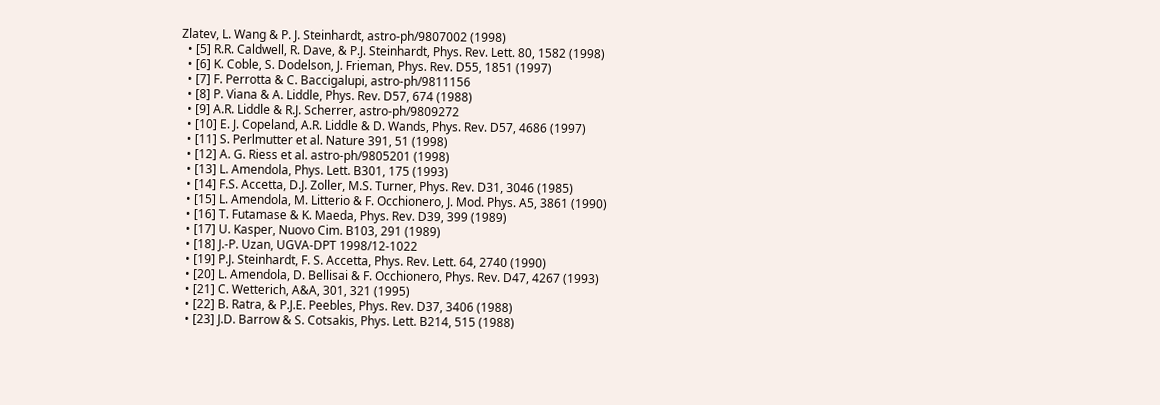Zlatev, L. Wang & P. J. Steinhardt, astro-ph/9807002 (1998)
  • [5] R.R. Caldwell, R. Dave, & P.J. Steinhardt, Phys. Rev. Lett. 80, 1582 (1998)
  • [6] K. Coble, S. Dodelson, J. Frieman, Phys. Rev. D55, 1851 (1997)
  • [7] F. Perrotta & C. Baccigalupi, astro-ph/9811156
  • [8] P. Viana & A. Liddle, Phys. Rev. D57, 674 (1988)
  • [9] A.R. Liddle & R.J. Scherrer, astro-ph/9809272
  • [10] E. J. Copeland, A.R. Liddle & D. Wands, Phys. Rev. D57, 4686 (1997)
  • [11] S. Perlmutter et al. Nature 391, 51 (1998)
  • [12] A. G. Riess et al. astro-ph/9805201 (1998)
  • [13] L. Amendola, Phys. Lett. B301, 175 (1993)
  • [14] F.S. Accetta, D.J. Zoller, M.S. Turner, Phys. Rev. D31, 3046 (1985)
  • [15] L. Amendola, M. Litterio & F. Occhionero, J. Mod. Phys. A5, 3861 (1990)
  • [16] T. Futamase & K. Maeda, Phys. Rev. D39, 399 (1989)
  • [17] U. Kasper, Nuovo Cim. B103, 291 (1989)
  • [18] J.-P. Uzan, UGVA-DPT 1998/12-1022
  • [19] P.J. Steinhardt, F. S. Accetta, Phys. Rev. Lett. 64, 2740 (1990)
  • [20] L. Amendola, D. Bellisai & F. Occhionero, Phys. Rev. D47, 4267 (1993)
  • [21] C. Wetterich, A&A, 301, 321 (1995)
  • [22] B. Ratra, & P.J.E. Peebles, Phys. Rev. D37, 3406 (1988)
  • [23] J.D. Barrow & S. Cotsakis, Phys. Lett. B214, 515 (1988)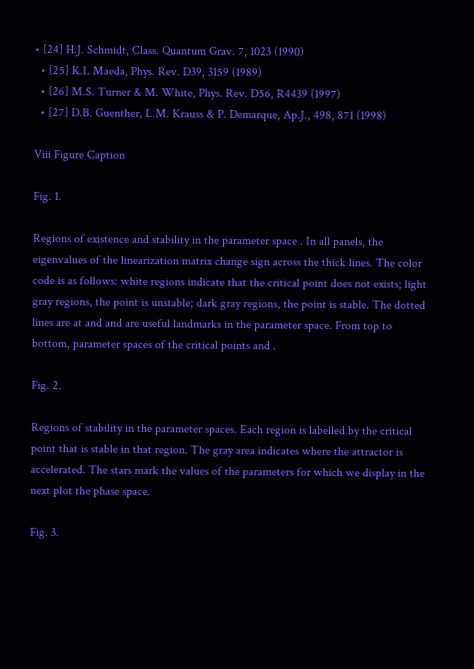• [24] H.J. Schmidt, Class. Quantum Grav. 7, 1023 (1990)
  • [25] K.I. Maeda, Phys. Rev. D39, 3159 (1989)
  • [26] M.S. Turner & M. White, Phys. Rev. D56, R4439 (1997)
  • [27] D.B. Guenther, L.M. Krauss & P. Demarque, Ap.J., 498, 871 (1998)

Viii Figure Caption

Fig. 1.

Regions of existence and stability in the parameter space . In all panels, the eigenvalues of the linearization matrix change sign across the thick lines. The color code is as follows: white regions indicate that the critical point does not exists; light gray regions, the point is unstable; dark gray regions, the point is stable. The dotted lines are at and and are useful landmarks in the parameter space. From top to bottom, parameter spaces of the critical points and .

Fig. 2.

Regions of stability in the parameter spaces. Each region is labelled by the critical point that is stable in that region. The gray area indicates where the attractor is accelerated. The stars mark the values of the parameters for which we display in the next plot the phase space.

Fig. 3.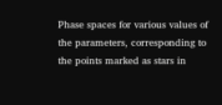Phase spaces for various values of the parameters, corresponding to the points marked as stars in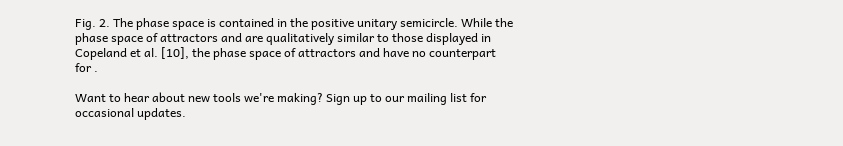Fig. 2. The phase space is contained in the positive unitary semicircle. While the phase space of attractors and are qualitatively similar to those displayed in Copeland et al. [10], the phase space of attractors and have no counterpart for .

Want to hear about new tools we're making? Sign up to our mailing list for occasional updates.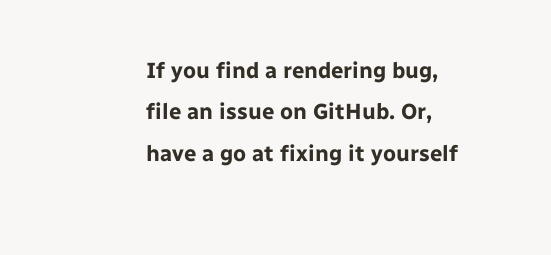If you find a rendering bug, file an issue on GitHub. Or, have a go at fixing it yourself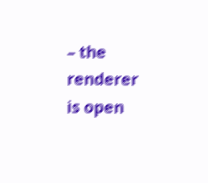– the renderer is open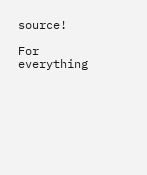source!

For everything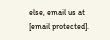else, email us at [email protected].